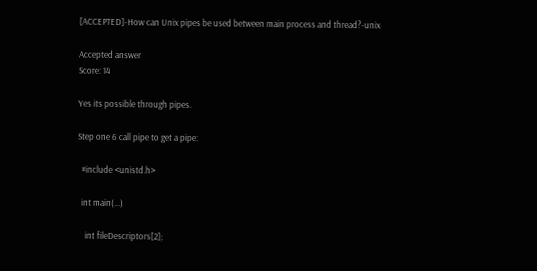[ACCEPTED]-How can Unix pipes be used between main process and thread?-unix

Accepted answer
Score: 14

Yes its possible through pipes.

Step one 6 call pipe to get a pipe:

  #include <unistd.h>

  int main(...)

    int fileDescriptors[2];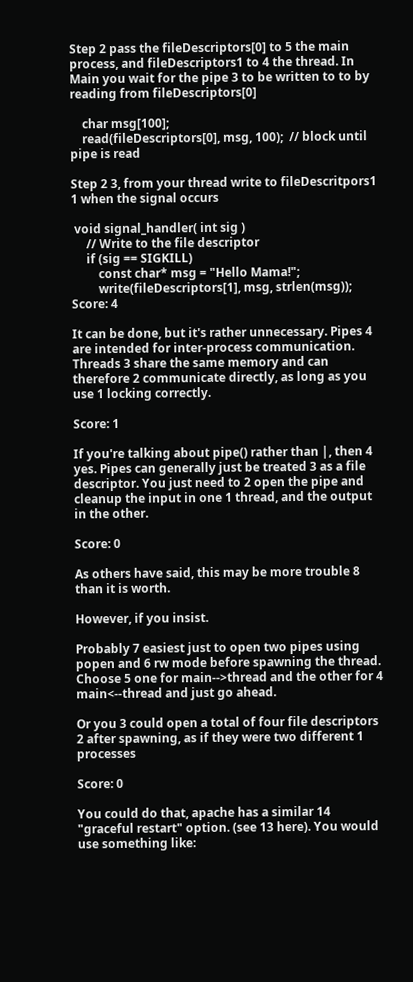Step 2 pass the fileDescriptors[0] to 5 the main process, and fileDescriptors1 to 4 the thread. In Main you wait for the pipe 3 to be written to to by reading from fileDescriptors[0]

    char msg[100];
    read(fileDescriptors[0], msg, 100);  // block until pipe is read

Step 2 3, from your thread write to fileDescritpors1 1 when the signal occurs

 void signal_handler( int sig )
     // Write to the file descriptor
     if (sig == SIGKILL)
         const char* msg = "Hello Mama!";
         write(fileDescriptors[1], msg, strlen(msg));
Score: 4

It can be done, but it's rather unnecessary. Pipes 4 are intended for inter-process communication. Threads 3 share the same memory and can therefore 2 communicate directly, as long as you use 1 locking correctly.

Score: 1

If you're talking about pipe() rather than |, then 4 yes. Pipes can generally just be treated 3 as a file descriptor. You just need to 2 open the pipe and cleanup the input in one 1 thread, and the output in the other.

Score: 0

As others have said, this may be more trouble 8 than it is worth.

However, if you insist.

Probably 7 easiest just to open two pipes using popen and 6 rw mode before spawning the thread. Choose 5 one for main-->thread and the other for 4 main<--thread and just go ahead.

Or you 3 could open a total of four file descriptors 2 after spawning, as if they were two different 1 processes

Score: 0

You could do that, apache has a similar 14 "graceful restart" option. (see 13 here). You would use something like: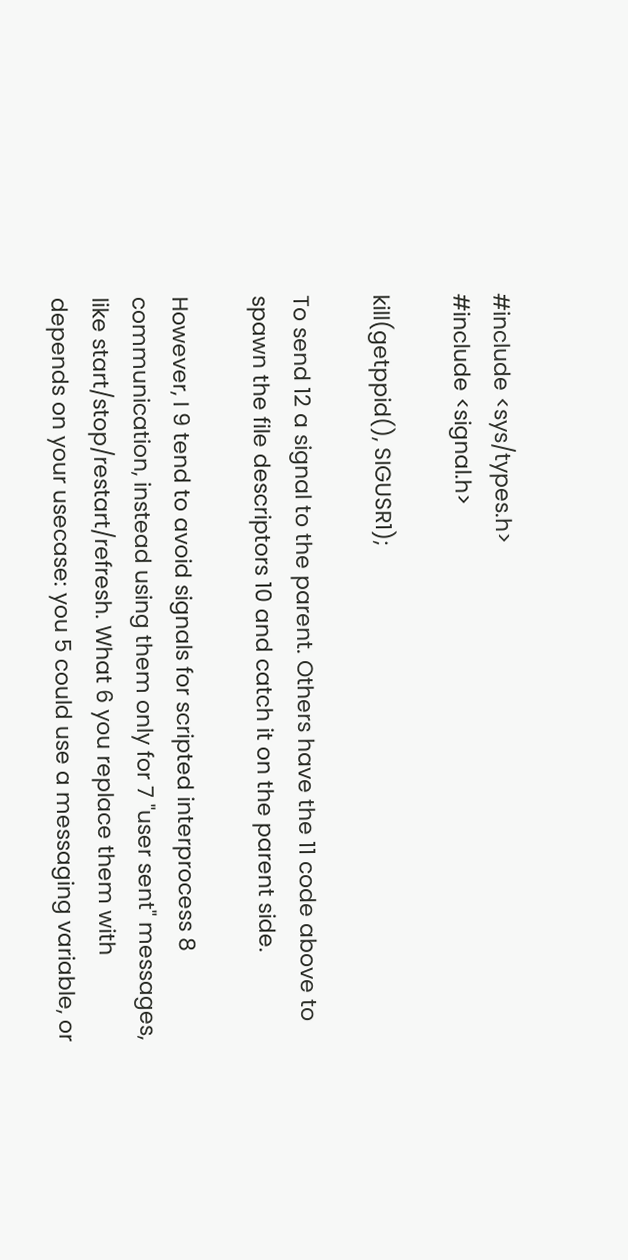#include <sys/types.h>
#include <signal.h>

kill(getppid(), SIGUSR1);

To send 12 a signal to the parent. Others have the 11 code above to spawn the file descriptors 10 and catch it on the parent side.

However, I 9 tend to avoid signals for scripted interprocess 8 communication, instead using them only for 7 "user sent" messages, like start/stop/restart/refresh. What 6 you replace them with depends on your usecase: you 5 could use a messaging variable, or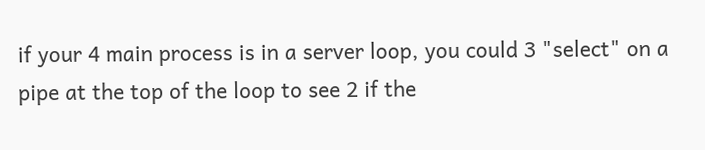if your 4 main process is in a server loop, you could 3 "select" on a pipe at the top of the loop to see 2 if the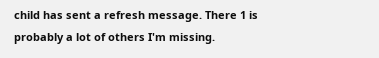child has sent a refresh message. There 1 is probably a lot of others I'm missing.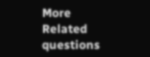More Related questions